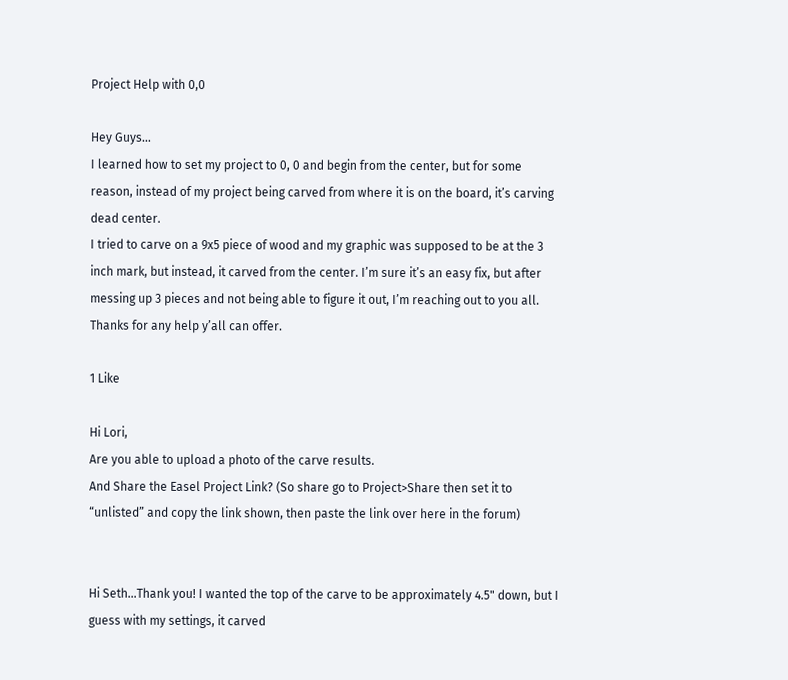Project Help with 0,0

Hey Guys…
I learned how to set my project to 0, 0 and begin from the center, but for some reason, instead of my project being carved from where it is on the board, it’s carving dead center.
I tried to carve on a 9x5 piece of wood and my graphic was supposed to be at the 3 inch mark, but instead, it carved from the center. I’m sure it’s an easy fix, but after messing up 3 pieces and not being able to figure it out, I’m reaching out to you all.
Thanks for any help y’all can offer.

1 Like

Hi Lori,
Are you able to upload a photo of the carve results.
And Share the Easel Project Link? (So share go to Project>Share then set it to “unlisted” and copy the link shown, then paste the link over here in the forum)


Hi Seth…Thank you! I wanted the top of the carve to be approximately 4.5" down, but I guess with my settings, it carved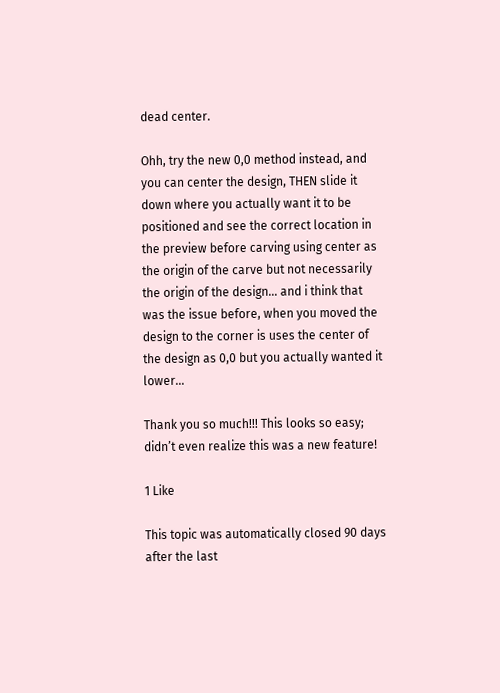dead center.

Ohh, try the new 0,0 method instead, and you can center the design, THEN slide it down where you actually want it to be positioned and see the correct location in the preview before carving using center as the origin of the carve but not necessarily the origin of the design… and i think that was the issue before, when you moved the design to the corner is uses the center of the design as 0,0 but you actually wanted it lower…

Thank you so much!!! This looks so easy; didn’t even realize this was a new feature!

1 Like

This topic was automatically closed 90 days after the last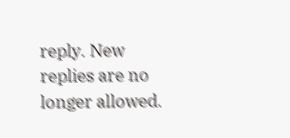reply. New replies are no longer allowed.